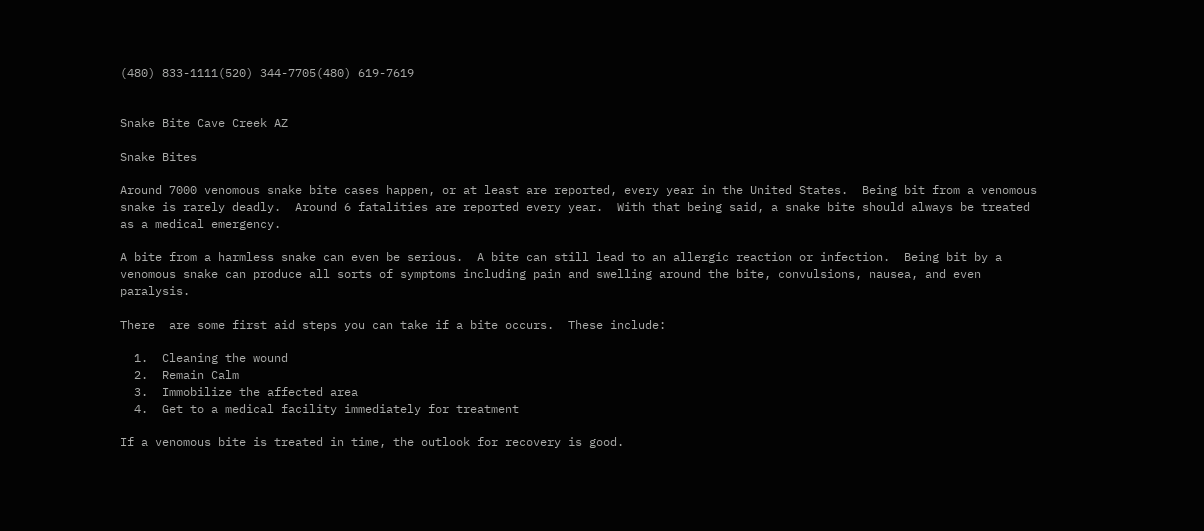(480) 833-1111(520) 344-7705(480) 619-7619


Snake Bite Cave Creek AZ

Snake Bites

Around 7000 venomous snake bite cases happen, or at least are reported, every year in the United States.  Being bit from a venomous snake is rarely deadly.  Around 6 fatalities are reported every year.  With that being said, a snake bite should always be treated as a medical emergency.

A bite from a harmless snake can even be serious.  A bite can still lead to an allergic reaction or infection.  Being bit by a venomous snake can produce all sorts of symptoms including pain and swelling around the bite, convulsions, nausea, and even paralysis.

There  are some first aid steps you can take if a bite occurs.  These include:

  1.  Cleaning the wound
  2.  Remain Calm
  3.  Immobilize the affected area
  4.  Get to a medical facility immediately for treatment

If a venomous bite is treated in time, the outlook for recovery is good.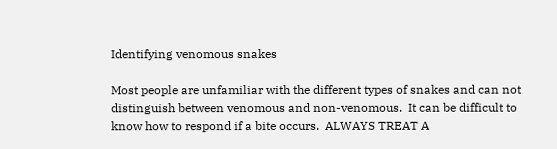Identifying venomous snakes

Most people are unfamiliar with the different types of snakes and can not distinguish between venomous and non-venomous.  It can be difficult to know how to respond if a bite occurs.  ALWAYS TREAT A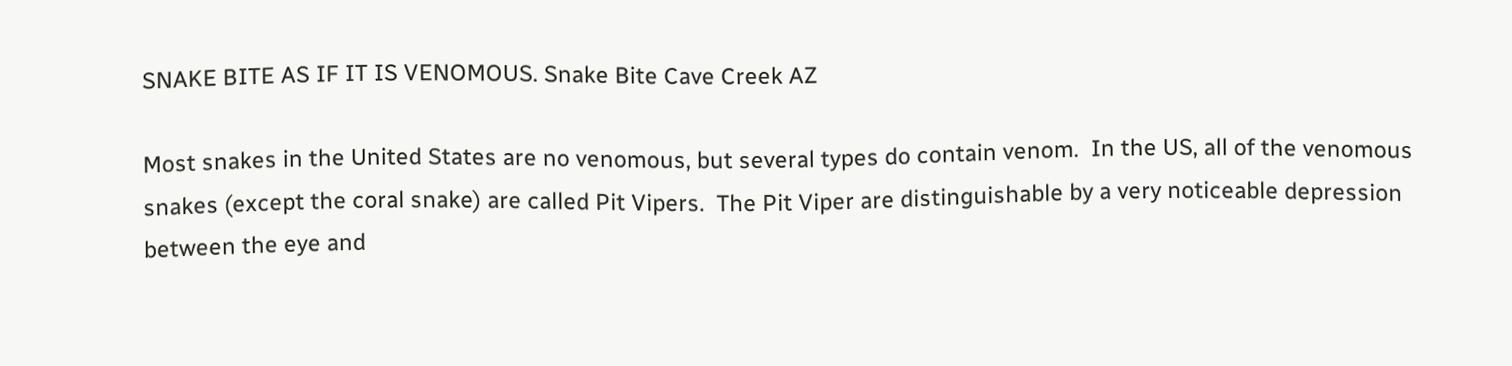SNAKE BITE AS IF IT IS VENOMOUS. Snake Bite Cave Creek AZ

Most snakes in the United States are no venomous, but several types do contain venom.  In the US, all of the venomous snakes (except the coral snake) are called Pit Vipers.  The Pit Viper are distinguishable by a very noticeable depression between the eye and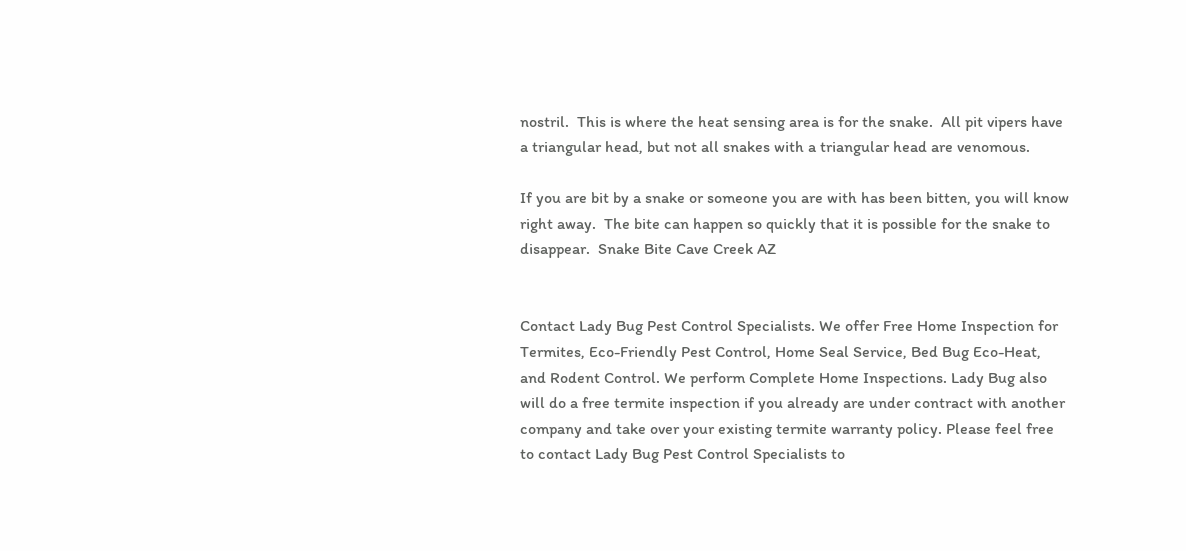nostril.  This is where the heat sensing area is for the snake.  All pit vipers have a triangular head, but not all snakes with a triangular head are venomous.

If you are bit by a snake or someone you are with has been bitten, you will know right away.  The bite can happen so quickly that it is possible for the snake to disappear.  Snake Bite Cave Creek AZ


Contact Lady Bug Pest Control Specialists. We offer Free Home Inspection for Termites, Eco-Friendly Pest Control, Home Seal Service, Bed Bug Eco-Heat, and Rodent Control. We perform Complete Home Inspections. Lady Bug also will do a free termite inspection if you already are under contract with another company and take over your existing termite warranty policy. Please feel free to contact Lady Bug Pest Control Specialists to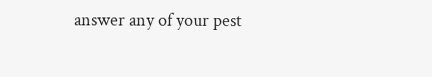answer any of your pest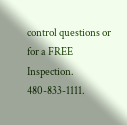control questions or for a FREE Inspection. 480-833-1111.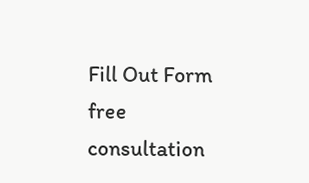Fill Out Form
free consultation